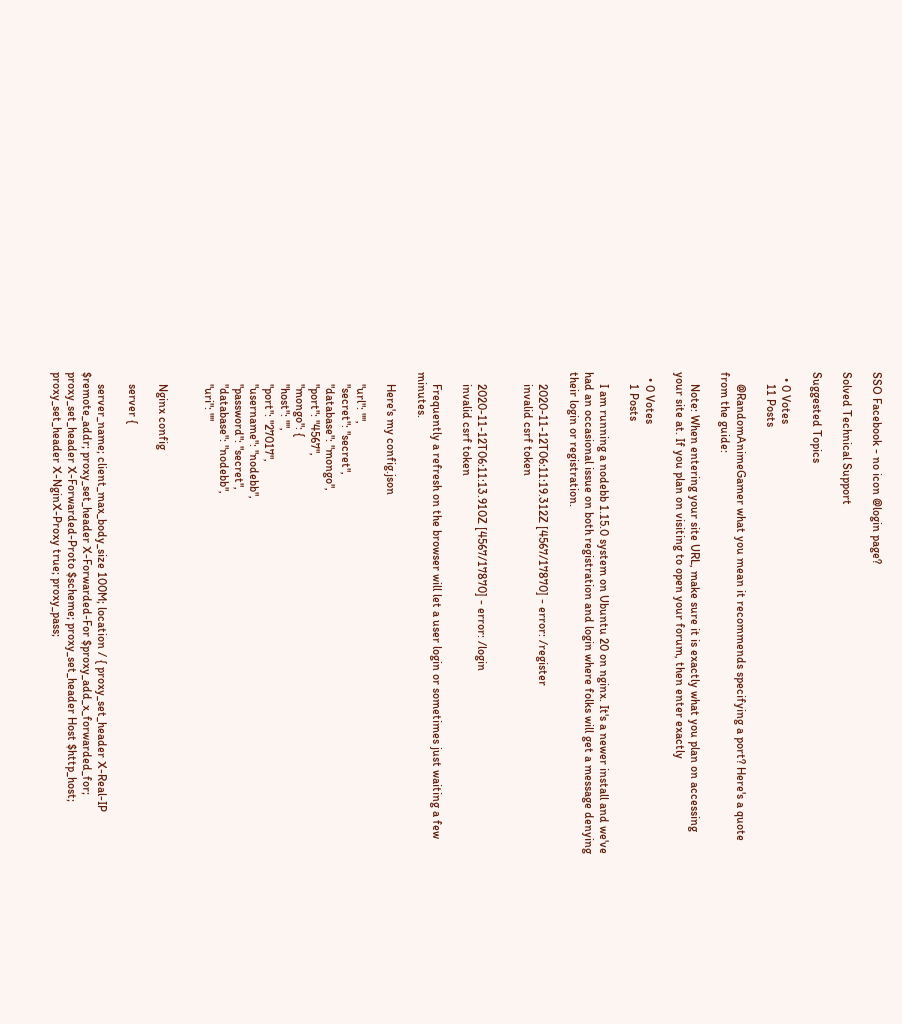SSO Facebook - no icon @login page?

Solved Technical Support

Suggested Topics

  • 0 Votes
    11 Posts

    @RandomAnimeGamer what you mean it recommends specifying a port? Here's a quote from the guide:

    Note: When entering your site URL, make sure it is exactly what you plan on accessing your site at. If you plan on visiting to open your forum, then enter exactly

  • 0 Votes
    1 Posts

    I am running a nodebb 1.15.0 system on Ubuntu 20 on nginx. It's a newer install and we've had an occasional issue on both registration and login where folks will get a message denying their login or registration.

    2020-11-12T06:11:19.312Z [4567/17870] - error: /register
    invalid csrf token


    2020-11-12T06:11:13.910Z [4567/17870] - error: /login
    invalid csrf token

    Frequently a refresh on the browser will let a user login or sometimes just waiting a few minutes.

    Here's my config.json

    "url": "",
    "secret": "secret",
    "database": "mongo",
    "port": "4567",
    "mongo": {
    "host": "",
    "port": "27017",
    "username": "nodebb",
    "password": "secret",
    "database": "nodebb",
    "uri": ""


    Nginx config

    server {

    server_name; client_max_body_size 100M; location / { proxy_set_header X-Real-IP $remote_addr; proxy_set_header X-Forwarded-For $proxy_add_x_forwarded_for; proxy_set_header X-Forwarded-Proto $scheme; proxy_set_header Host $http_host; proxy_set_header X-NginX-Proxy true; proxy_pass;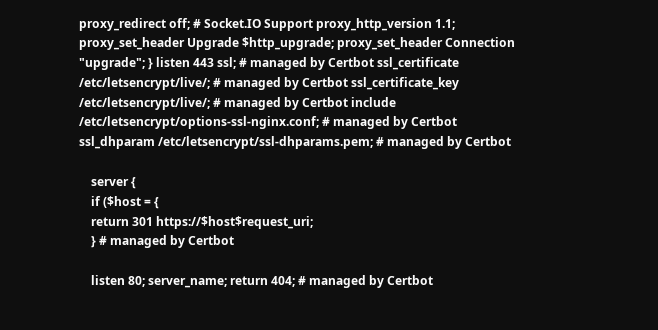proxy_redirect off; # Socket.IO Support proxy_http_version 1.1; proxy_set_header Upgrade $http_upgrade; proxy_set_header Connection "upgrade"; } listen 443 ssl; # managed by Certbot ssl_certificate /etc/letsencrypt/live/; # managed by Certbot ssl_certificate_key /etc/letsencrypt/live/; # managed by Certbot include /etc/letsencrypt/options-ssl-nginx.conf; # managed by Certbot ssl_dhparam /etc/letsencrypt/ssl-dhparams.pem; # managed by Certbot

    server {
    if ($host = {
    return 301 https://$host$request_uri;
    } # managed by Certbot

    listen 80; server_name; return 404; # managed by Certbot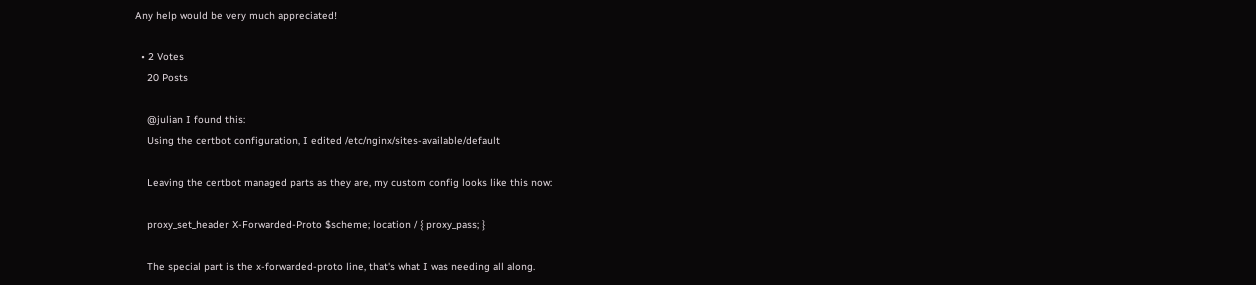Any help would be very much appreciated!

  • 2 Votes
    20 Posts

    @julian I found this:
    Using the certbot configuration, I edited /etc/nginx/sites-available/default

    Leaving the certbot managed parts as they are, my custom config looks like this now:

    proxy_set_header X-Forwarded-Proto $scheme; location / { proxy_pass; }

    The special part is the x-forwarded-proto line, that's what I was needing all along.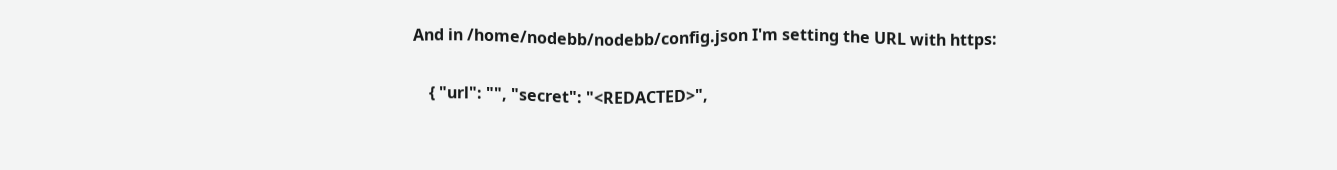And in /home/nodebb/nodebb/config.json I'm setting the URL with https:

    { "url": "", "secret": "<REDACTED>",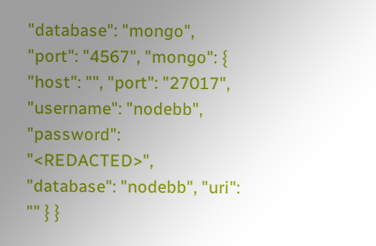"database": "mongo", "port": "4567", "mongo": { "host": "", "port": "27017", "username": "nodebb", "password": "<REDACTED>", "database": "nodebb", "uri": "" } }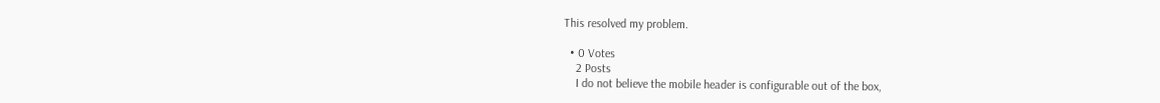This resolved my problem.

  • 0 Votes
    2 Posts
    I do not believe the mobile header is configurable out of the box,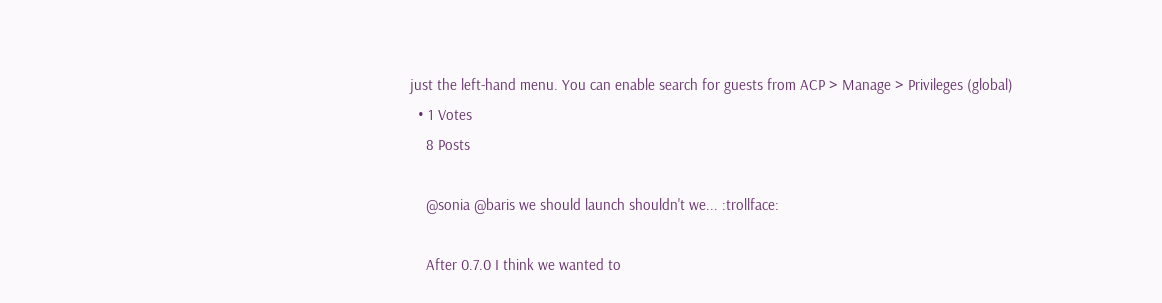just the left-hand menu. You can enable search for guests from ACP > Manage > Privileges (global)
  • 1 Votes
    8 Posts

    @sonia @baris we should launch shouldn't we... :trollface:

    After 0.7.0 I think we wanted to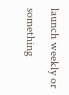launch weekly or something